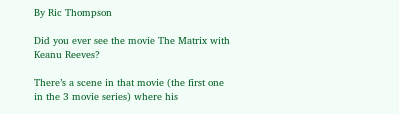By Ric Thompson

Did you ever see the movie The Matrix with Keanu Reeves?

There’s a scene in that movie (the first one in the 3 movie series) where his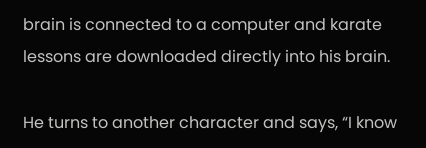brain is connected to a computer and karate lessons are downloaded directly into his brain.

He turns to another character and says, “I know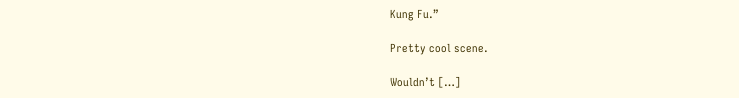Kung Fu.”

Pretty cool scene.

Wouldn’t […]